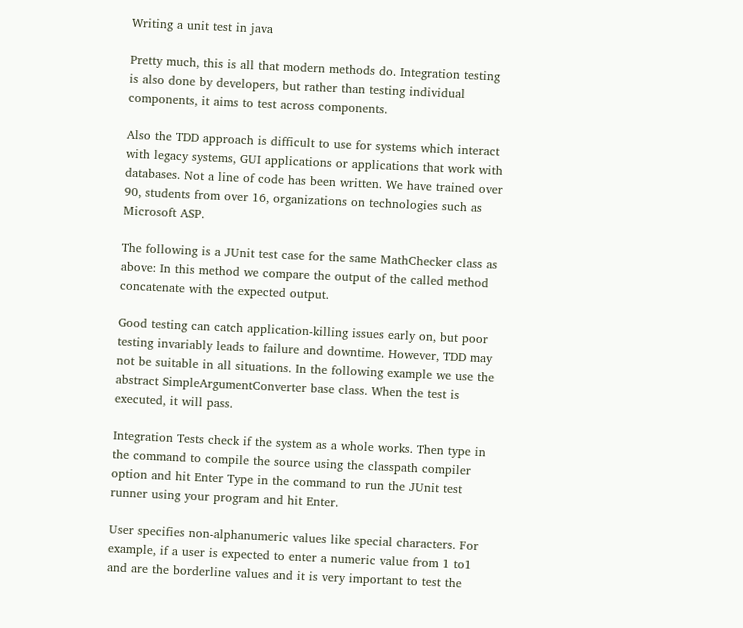Writing a unit test in java

Pretty much, this is all that modern methods do. Integration testing is also done by developers, but rather than testing individual components, it aims to test across components.

Also the TDD approach is difficult to use for systems which interact with legacy systems, GUI applications or applications that work with databases. Not a line of code has been written. We have trained over 90, students from over 16, organizations on technologies such as Microsoft ASP.

The following is a JUnit test case for the same MathChecker class as above: In this method we compare the output of the called method concatenate with the expected output.

Good testing can catch application-killing issues early on, but poor testing invariably leads to failure and downtime. However, TDD may not be suitable in all situations. In the following example we use the abstract SimpleArgumentConverter base class. When the test is executed, it will pass.

Integration Tests check if the system as a whole works. Then type in the command to compile the source using the classpath compiler option and hit Enter Type in the command to run the JUnit test runner using your program and hit Enter.

User specifies non-alphanumeric values like special characters. For example, if a user is expected to enter a numeric value from 1 to1 and are the borderline values and it is very important to test the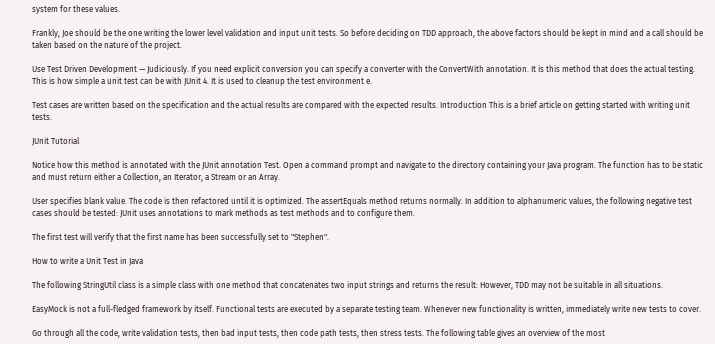system for these values.

Frankly, Joe should be the one writing the lower level validation and input unit tests. So before deciding on TDD approach, the above factors should be kept in mind and a call should be taken based on the nature of the project.

Use Test Driven Development — Judiciously. If you need explicit conversion you can specify a converter with the ConvertWith annotation. It is this method that does the actual testing. This is how simple a unit test can be with JUnit 4. It is used to cleanup the test environment e.

Test cases are written based on the specification and the actual results are compared with the expected results. Introduction This is a brief article on getting started with writing unit tests.

JUnit Tutorial

Notice how this method is annotated with the JUnit annotation Test. Open a command prompt and navigate to the directory containing your Java program. The function has to be static and must return either a Collection, an Iterator, a Stream or an Array.

User specifies blank value. The code is then refactored until it is optimized. The assertEquals method returns normally. In addition to alphanumeric values, the following negative test cases should be tested: JUnit uses annotations to mark methods as test methods and to configure them.

The first test will verify that the first name has been successfully set to "Stephen".

How to write a Unit Test in Java

The following StringUtil class is a simple class with one method that concatenates two input strings and returns the result: However, TDD may not be suitable in all situations.

EasyMock is not a full-fledged framework by itself. Functional tests are executed by a separate testing team. Whenever new functionality is written, immediately write new tests to cover.

Go through all the code, write validation tests, then bad input tests, then code path tests, then stress tests. The following table gives an overview of the most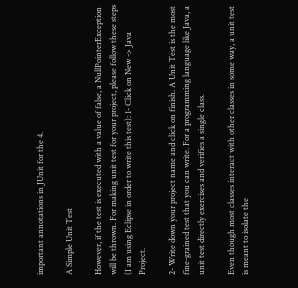important annotations in JUnit for the 4.

A Simple Unit Test

However, if the test is executed with a value of false, a NullPointerException will be thrown. For making unit test for your project, please follow these steps (I am using Eclipse in order to write this test): 1- Click on New -> Java Project.

2- Write down your project name and click on finish. A Unit Test is the most fine-grained test that you can write. For a programming language like Java, a unit test directly exercises and verifies a single class.

Even though most classes interact with other classes in some way, a unit test is meant to isolate the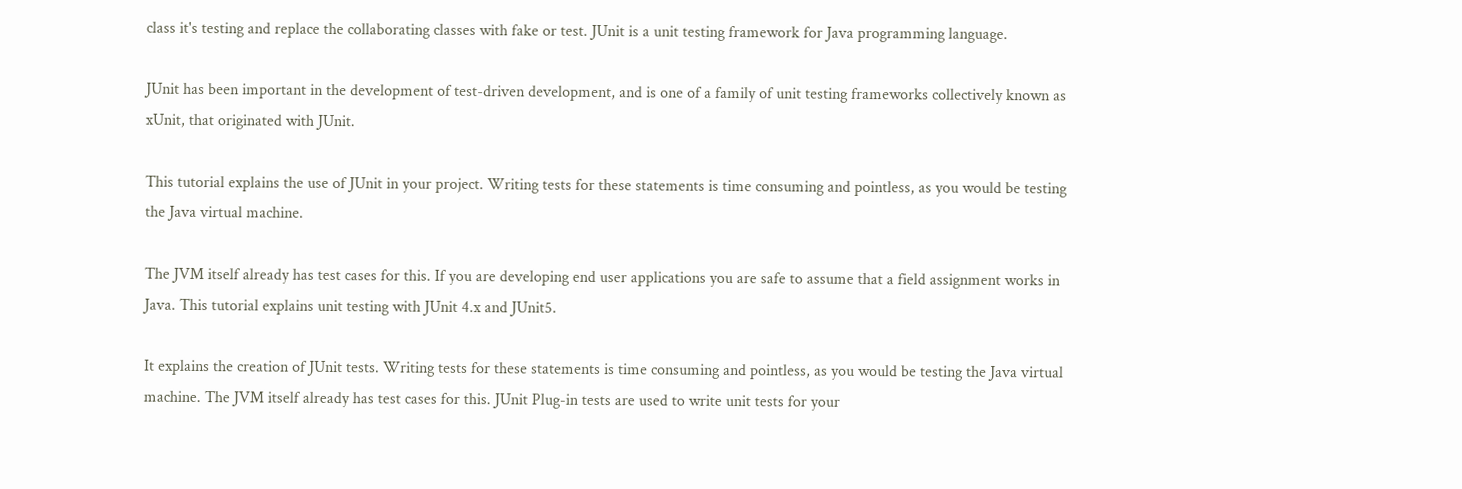class it's testing and replace the collaborating classes with fake or test. JUnit is a unit testing framework for Java programming language.

JUnit has been important in the development of test-driven development, and is one of a family of unit testing frameworks collectively known as xUnit, that originated with JUnit.

This tutorial explains the use of JUnit in your project. Writing tests for these statements is time consuming and pointless, as you would be testing the Java virtual machine.

The JVM itself already has test cases for this. If you are developing end user applications you are safe to assume that a field assignment works in Java. This tutorial explains unit testing with JUnit 4.x and JUnit5.

It explains the creation of JUnit tests. Writing tests for these statements is time consuming and pointless, as you would be testing the Java virtual machine. The JVM itself already has test cases for this. JUnit Plug-in tests are used to write unit tests for your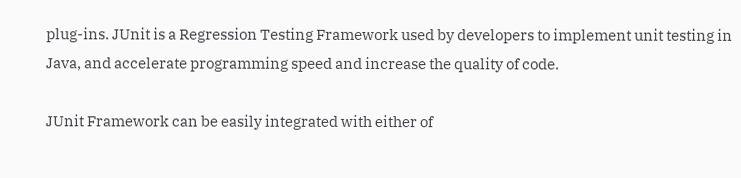plug-ins. JUnit is a Regression Testing Framework used by developers to implement unit testing in Java, and accelerate programming speed and increase the quality of code.

JUnit Framework can be easily integrated with either of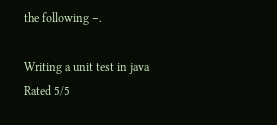the following −.

Writing a unit test in java
Rated 5/5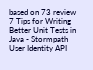based on 73 review
7 Tips for Writing Better Unit Tests in Java - Stormpath User Identity API